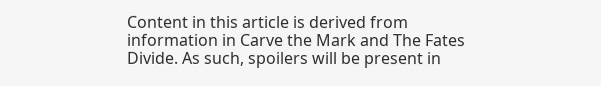Content in this article is derived from information in Carve the Mark and The Fates Divide. As such, spoilers will be present in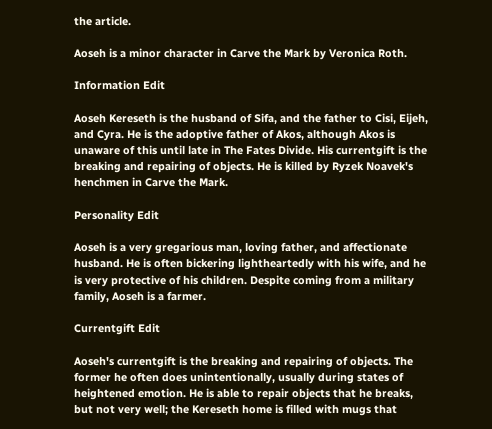the article.

Aoseh is a minor character in Carve the Mark by Veronica Roth.

Information Edit

Aoseh Kereseth is the husband of Sifa, and the father to Cisi, Eijeh, and Cyra. He is the adoptive father of Akos, although Akos is unaware of this until late in The Fates Divide. His currentgift is the breaking and repairing of objects. He is killed by Ryzek Noavek's henchmen in Carve the Mark.

Personality Edit

Aoseh is a very gregarious man, loving father, and affectionate husband. He is often bickering lightheartedly with his wife, and he is very protective of his children. Despite coming from a military family, Aoseh is a farmer.

Currentgift Edit

Aoseh's currentgift is the breaking and repairing of objects. The former he often does unintentionally, usually during states of heightened emotion. He is able to repair objects that he breaks, but not very well; the Kereseth home is filled with mugs that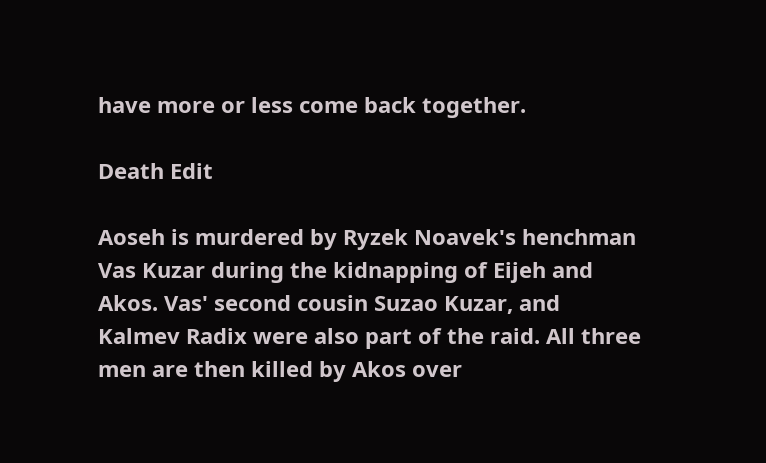have more or less come back together.

Death Edit

Aoseh is murdered by Ryzek Noavek's henchman Vas Kuzar during the kidnapping of Eijeh and Akos. Vas' second cousin Suzao Kuzar, and Kalmev Radix were also part of the raid. All three men are then killed by Akos over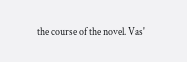the course of the novel. Vas'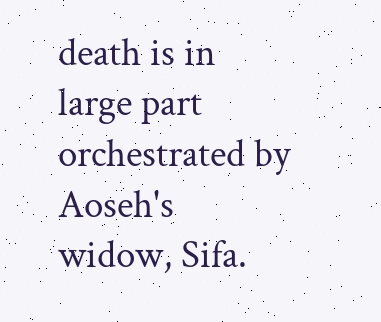death is in large part orchestrated by Aoseh's widow, Sifa.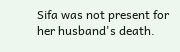Sifa was not present for her husband's death.